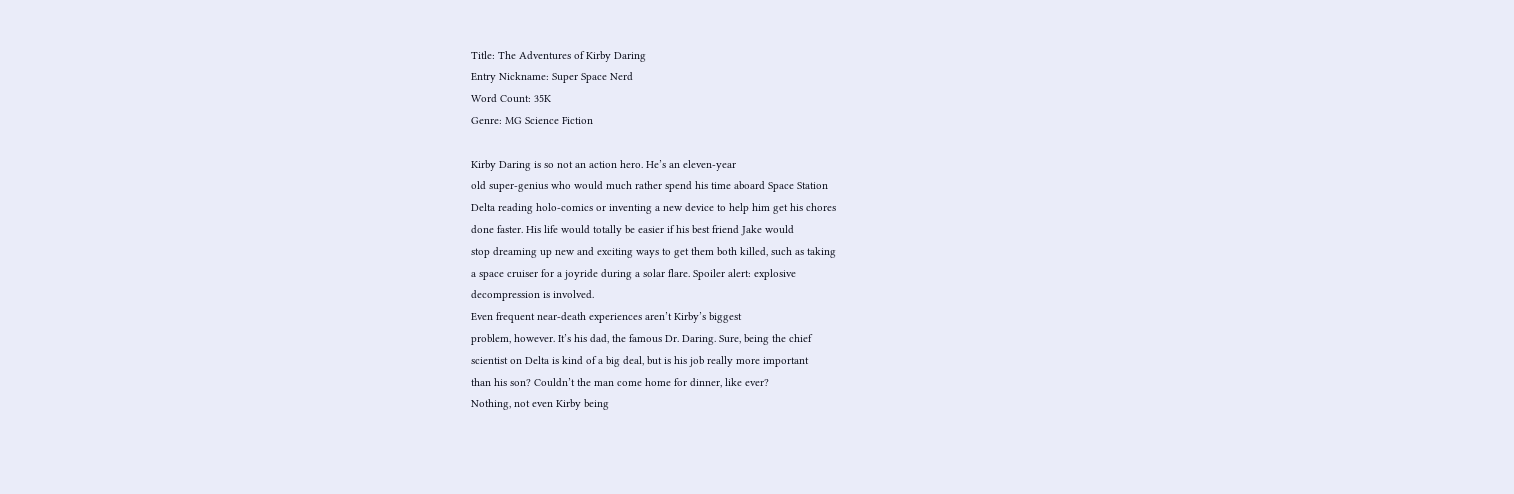Title: The Adventures of Kirby Daring
Entry Nickname: Super Space Nerd
Word Count: 35K
Genre: MG Science Fiction

Kirby Daring is so not an action hero. He’s an eleven-year
old super-genius who would much rather spend his time aboard Space Station
Delta reading holo-comics or inventing a new device to help him get his chores
done faster. His life would totally be easier if his best friend Jake would
stop dreaming up new and exciting ways to get them both killed, such as taking
a space cruiser for a joyride during a solar flare. Spoiler alert: explosive
decompression is involved.
Even frequent near-death experiences aren’t Kirby’s biggest
problem, however. It’s his dad, the famous Dr. Daring. Sure, being the chief
scientist on Delta is kind of a big deal, but is his job really more important
than his son? Couldn’t the man come home for dinner, like ever?
Nothing, not even Kirby being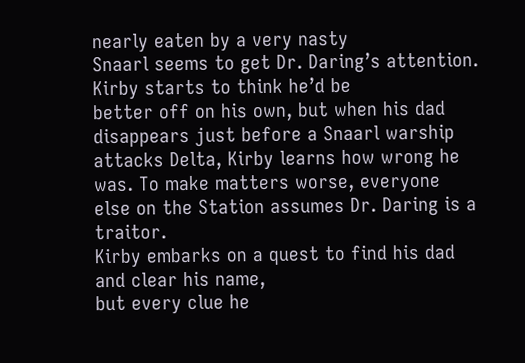nearly eaten by a very nasty
Snaarl seems to get Dr. Daring’s attention. Kirby starts to think he’d be
better off on his own, but when his dad disappears just before a Snaarl warship
attacks Delta, Kirby learns how wrong he was. To make matters worse, everyone
else on the Station assumes Dr. Daring is a traitor.
Kirby embarks on a quest to find his dad and clear his name,
but every clue he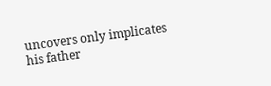uncovers only implicates his father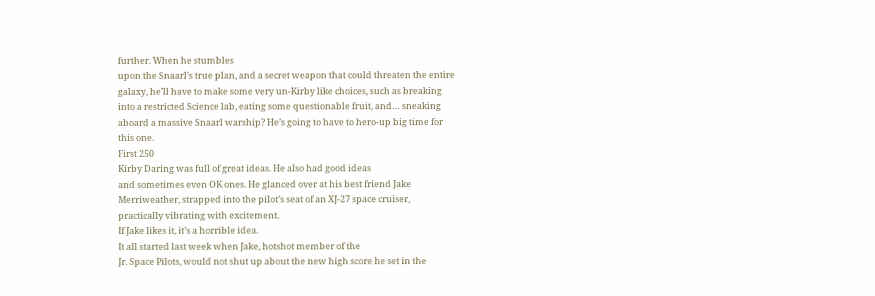further. When he stumbles
upon the Snaarl’s true plan, and a secret weapon that could threaten the entire
galaxy, he’ll have to make some very un-Kirby like choices, such as breaking
into a restricted Science lab, eating some questionable fruit, and… sneaking
aboard a massive Snaarl warship? He’s going to have to hero-up big time for
this one.
First 250
Kirby Daring was full of great ideas. He also had good ideas
and sometimes even OK ones. He glanced over at his best friend Jake
Merriweather, strapped into the pilot’s seat of an XJ-27 space cruiser,
practically vibrating with excitement.
If Jake likes it, it’s a horrible idea.
It all started last week when Jake, hotshot member of the
Jr. Space Pilots, would not shut up about the new high score he set in the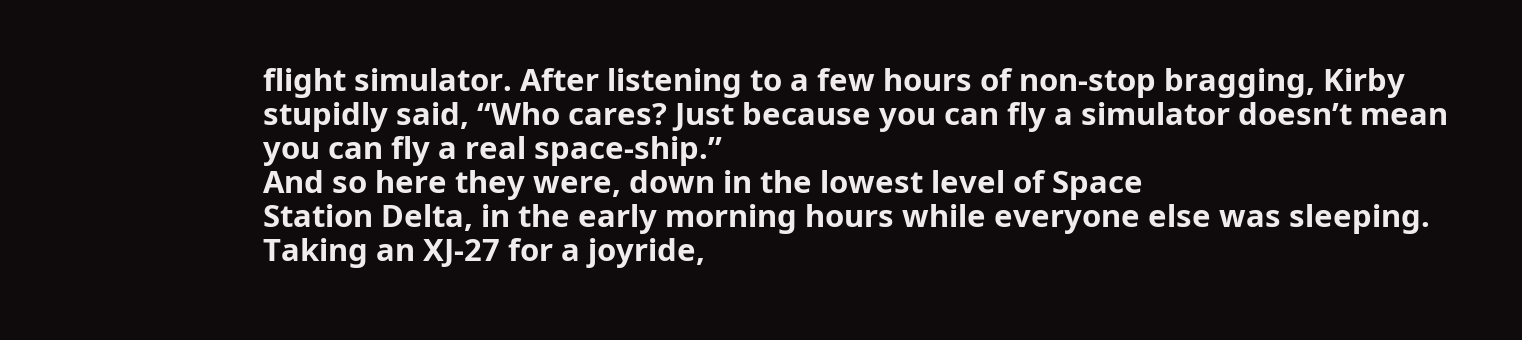flight simulator. After listening to a few hours of non-stop bragging, Kirby
stupidly said, “Who cares? Just because you can fly a simulator doesn’t mean
you can fly a real space-ship.”
And so here they were, down in the lowest level of Space
Station Delta, in the early morning hours while everyone else was sleeping.
Taking an XJ-27 for a joyride,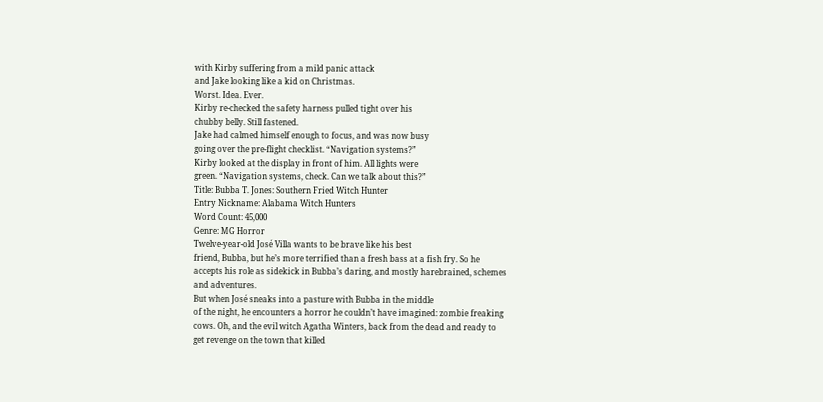with Kirby suffering from a mild panic attack
and Jake looking like a kid on Christmas.
Worst. Idea. Ever.
Kirby re-checked the safety harness pulled tight over his
chubby belly. Still fastened.
Jake had calmed himself enough to focus, and was now busy
going over the pre-flight checklist. “Navigation systems?”
Kirby looked at the display in front of him. All lights were
green. “Navigation systems, check. Can we talk about this?”
Title: Bubba T. Jones: Southern Fried Witch Hunter
Entry Nickname: Alabama Witch Hunters
Word Count: 45,000
Genre: MG Horror
Twelve-year-old José Villa wants to be brave like his best
friend, Bubba, but he’s more terrified than a fresh bass at a fish fry. So he
accepts his role as sidekick in Bubba’s daring, and mostly harebrained, schemes
and adventures.
But when José sneaks into a pasture with Bubba in the middle
of the night, he encounters a horror he couldn’t have imagined: zombie freaking
cows. Oh, and the evil witch Agatha Winters, back from the dead and ready to
get revenge on the town that killed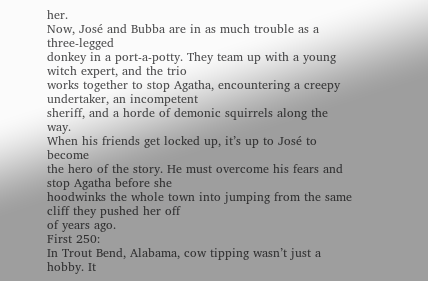her.
Now, José and Bubba are in as much trouble as a three-legged
donkey in a port-a-potty. They team up with a young witch expert, and the trio
works together to stop Agatha, encountering a creepy undertaker, an incompetent
sheriff, and a horde of demonic squirrels along the way.
When his friends get locked up, it’s up to José to become
the hero of the story. He must overcome his fears and stop Agatha before she
hoodwinks the whole town into jumping from the same cliff they pushed her off
of years ago.
First 250:
In Trout Bend, Alabama, cow tipping wasn’t just a hobby. It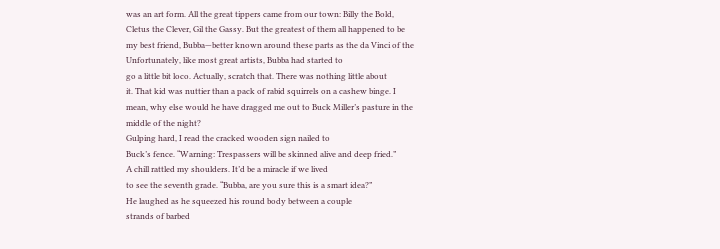was an art form. All the great tippers came from our town: Billy the Bold,
Cletus the Clever, Gil the Gassy. But the greatest of them all happened to be
my best friend, Bubba—better known around these parts as the da Vinci of the
Unfortunately, like most great artists, Bubba had started to
go a little bit loco. Actually, scratch that. There was nothing little about
it. That kid was nuttier than a pack of rabid squirrels on a cashew binge. I
mean, why else would he have dragged me out to Buck Miller’s pasture in the
middle of the night?
Gulping hard, I read the cracked wooden sign nailed to
Buck’s fence. “Warning: Trespassers will be skinned alive and deep fried.”
A chill rattled my shoulders. It’d be a miracle if we lived
to see the seventh grade. “Bubba, are you sure this is a smart idea?”
He laughed as he squeezed his round body between a couple
strands of barbed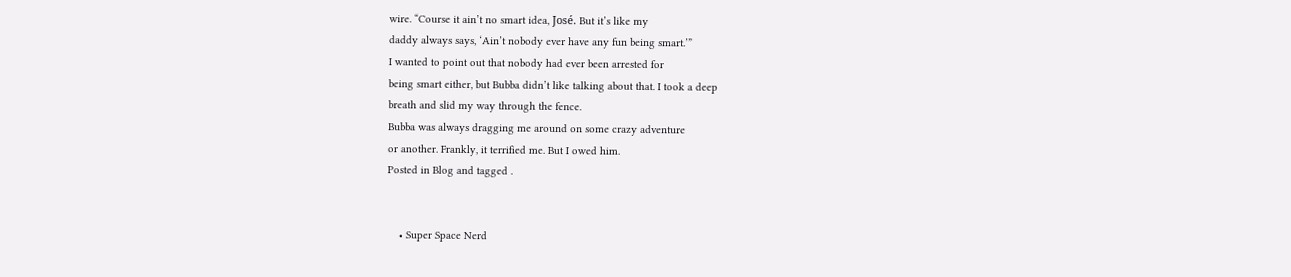wire. “Course it ain’t no smart idea, José. But it’s like my
daddy always says, ‘Ain’t nobody ever have any fun being smart.’”
I wanted to point out that nobody had ever been arrested for
being smart either, but Bubba didn’t like talking about that. I took a deep
breath and slid my way through the fence.
Bubba was always dragging me around on some crazy adventure
or another. Frankly, it terrified me. But I owed him.
Posted in Blog and tagged .


    • Super Space Nerd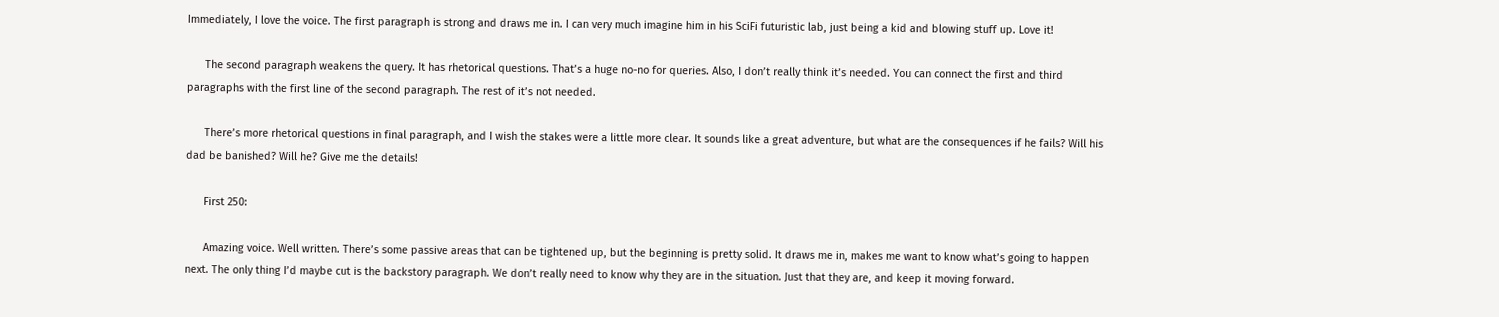Immediately, I love the voice. The first paragraph is strong and draws me in. I can very much imagine him in his SciFi futuristic lab, just being a kid and blowing stuff up. Love it!

      The second paragraph weakens the query. It has rhetorical questions. That’s a huge no-no for queries. Also, I don’t really think it’s needed. You can connect the first and third paragraphs with the first line of the second paragraph. The rest of it’s not needed.

      There’s more rhetorical questions in final paragraph, and I wish the stakes were a little more clear. It sounds like a great adventure, but what are the consequences if he fails? Will his dad be banished? Will he? Give me the details!

      First 250:

      Amazing voice. Well written. There’s some passive areas that can be tightened up, but the beginning is pretty solid. It draws me in, makes me want to know what’s going to happen next. The only thing I’d maybe cut is the backstory paragraph. We don’t really need to know why they are in the situation. Just that they are, and keep it moving forward.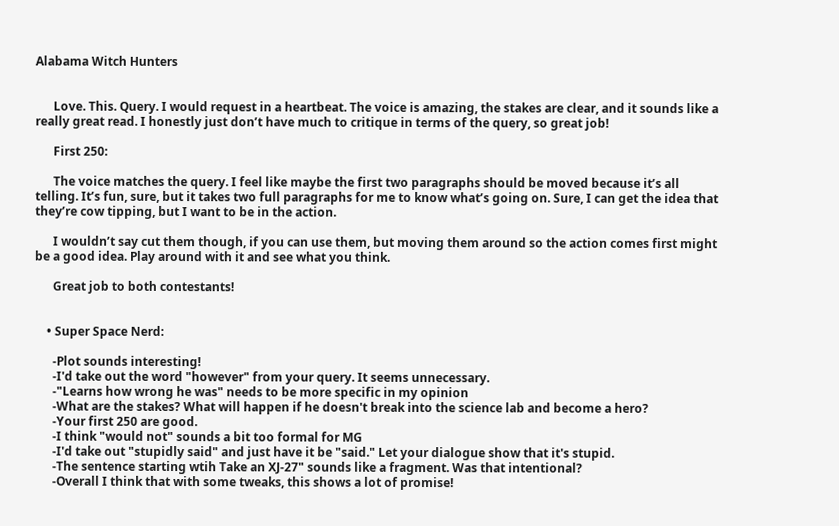Alabama Witch Hunters


      Love. This. Query. I would request in a heartbeat. The voice is amazing, the stakes are clear, and it sounds like a really great read. I honestly just don’t have much to critique in terms of the query, so great job!

      First 250:

      The voice matches the query. I feel like maybe the first two paragraphs should be moved because it’s all telling. It’s fun, sure, but it takes two full paragraphs for me to know what’s going on. Sure, I can get the idea that they’re cow tipping, but I want to be in the action.

      I wouldn’t say cut them though, if you can use them, but moving them around so the action comes first might be a good idea. Play around with it and see what you think.

      Great job to both contestants!


    • Super Space Nerd:

      -Plot sounds interesting!
      -I'd take out the word "however" from your query. It seems unnecessary.
      -"Learns how wrong he was" needs to be more specific in my opinion
      -What are the stakes? What will happen if he doesn't break into the science lab and become a hero?
      -Your first 250 are good.
      -I think "would not" sounds a bit too formal for MG
      -I'd take out "stupidly said" and just have it be "said." Let your dialogue show that it's stupid.
      -The sentence starting wtih Take an XJ-27" sounds like a fragment. Was that intentional?
      -Overall I think that with some tweaks, this shows a lot of promise!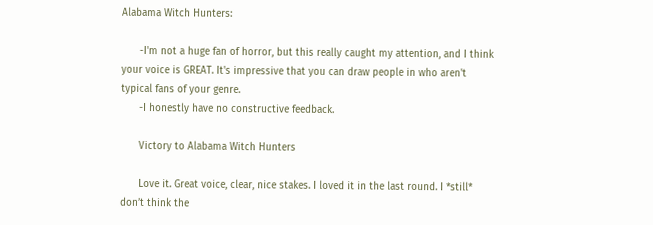Alabama Witch Hunters:

      -I'm not a huge fan of horror, but this really caught my attention, and I think your voice is GREAT. It's impressive that you can draw people in who aren't typical fans of your genre.
      -I honestly have no constructive feedback.

      Victory to Alabama Witch Hunters

      Love it. Great voice, clear, nice stakes. I loved it in the last round. I *still* don’t think the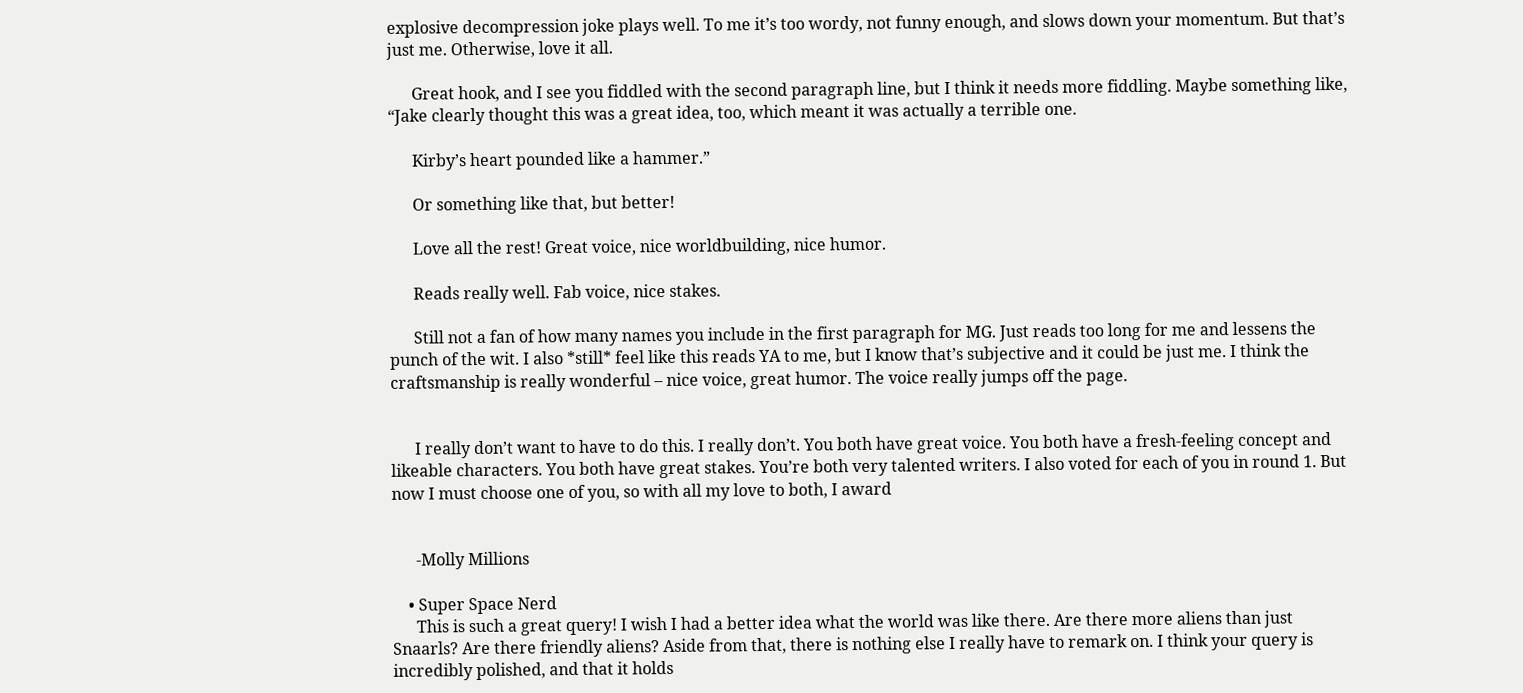explosive decompression joke plays well. To me it’s too wordy, not funny enough, and slows down your momentum. But that’s just me. Otherwise, love it all.

      Great hook, and I see you fiddled with the second paragraph line, but I think it needs more fiddling. Maybe something like, “Jake clearly thought this was a great idea, too, which meant it was actually a terrible one.

      Kirby’s heart pounded like a hammer.”

      Or something like that, but better!

      Love all the rest! Great voice, nice worldbuilding, nice humor.

      Reads really well. Fab voice, nice stakes.

      Still not a fan of how many names you include in the first paragraph for MG. Just reads too long for me and lessens the punch of the wit. I also *still* feel like this reads YA to me, but I know that’s subjective and it could be just me. I think the craftsmanship is really wonderful – nice voice, great humor. The voice really jumps off the page.


      I really don’t want to have to do this. I really don’t. You both have great voice. You both have a fresh-feeling concept and likeable characters. You both have great stakes. You’re both very talented writers. I also voted for each of you in round 1. But now I must choose one of you, so with all my love to both, I award


      -Molly Millions

    • Super Space Nerd
      This is such a great query! I wish I had a better idea what the world was like there. Are there more aliens than just Snaarls? Are there friendly aliens? Aside from that, there is nothing else I really have to remark on. I think your query is incredibly polished, and that it holds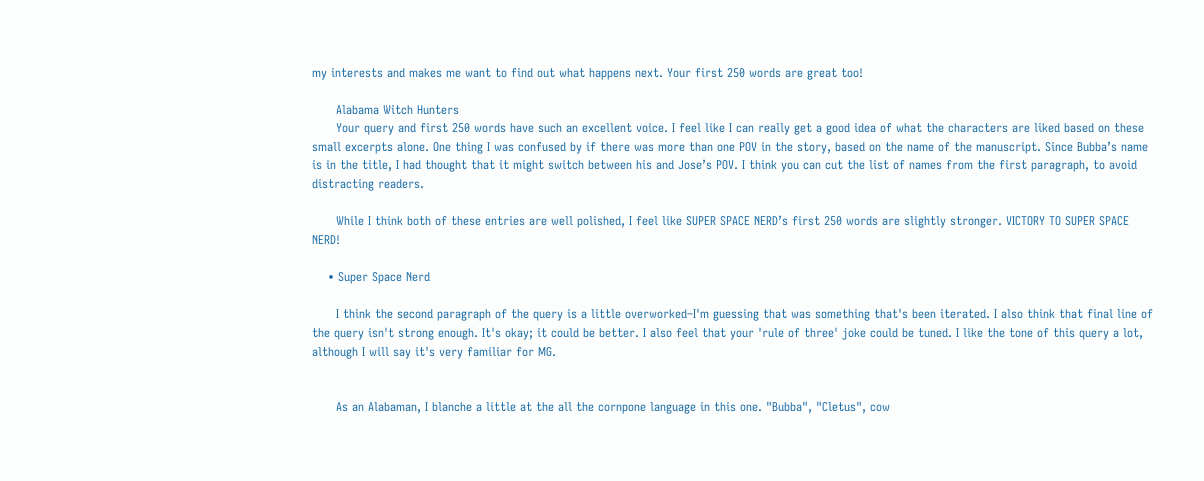my interests and makes me want to find out what happens next. Your first 250 words are great too!

      Alabama Witch Hunters
      Your query and first 250 words have such an excellent voice. I feel like I can really get a good idea of what the characters are liked based on these small excerpts alone. One thing I was confused by if there was more than one POV in the story, based on the name of the manuscript. Since Bubba’s name is in the title, I had thought that it might switch between his and Jose’s POV. I think you can cut the list of names from the first paragraph, to avoid distracting readers.

      While I think both of these entries are well polished, I feel like SUPER SPACE NERD’s first 250 words are slightly stronger. VICTORY TO SUPER SPACE NERD!

    • Super Space Nerd

      I think the second paragraph of the query is a little overworked–I'm guessing that was something that's been iterated. I also think that final line of the query isn't strong enough. It's okay; it could be better. I also feel that your 'rule of three' joke could be tuned. I like the tone of this query a lot, although I will say it's very familiar for MG.


      As an Alabaman, I blanche a little at the all the cornpone language in this one. "Bubba", "Cletus", cow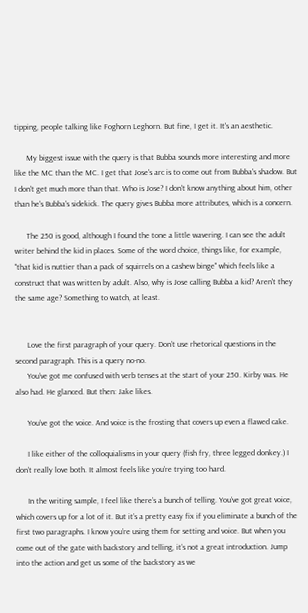tipping, people talking like Foghorn Leghorn. But fine, I get it. It's an aesthetic.

      My biggest issue with the query is that Bubba sounds more interesting and more like the MC than the MC. I get that Jose's arc is to come out from Bubba's shadow. But I don't get much more than that. Who is Jose? I don't know anything about him, other than he's Bubba's sidekick. The query gives Bubba more attributes, which is a concern.

      The 250 is good, although I found the tone a little wavering. I can see the adult writer behind the kid in places. Some of the word choice, things like, for example, "that kid is nuttier than a pack of squirrels on a cashew binge" which feels like a construct that was written by adult. Also, why is Jose calling Bubba a kid? Aren't they the same age? Something to watch, at least.


      Love the first paragraph of your query. Don’t use rhetorical questions in the second paragraph. This is a query no-no.
      You’ve got me confused with verb tenses at the start of your 250. Kirby was. He also had. He glanced. But then: Jake likes.

      You’ve got the voice. And voice is the frosting that covers up even a flawed cake.

      I like either of the colloquialisms in your query (fish fry, three legged donkey.) I don’t really love both. It almost feels like you’re trying too hard.

      In the writing sample, I feel like there’s a bunch of telling. You’ve got great voice, which covers up for a lot of it. But it’s a pretty easy fix if you eliminate a bunch of the first two paragraphs. I know you’re using them for setting and voice. But when you come out of the gate with backstory and telling, it’s not a great introduction. Jump into the action and get us some of the backstory as we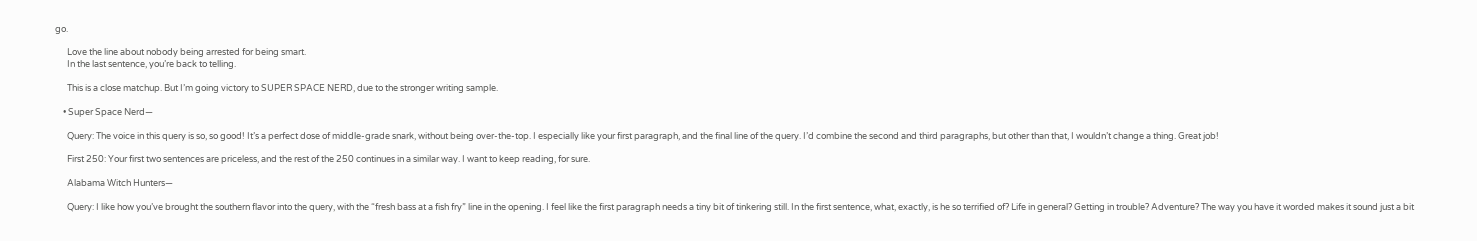go.

      Love the line about nobody being arrested for being smart.
      In the last sentence, you’re back to telling.

      This is a close matchup. But I’m going victory to SUPER SPACE NERD, due to the stronger writing sample.

    • Super Space Nerd—

      Query: The voice in this query is so, so good! It’s a perfect dose of middle-grade snark, without being over-the-top. I especially like your first paragraph, and the final line of the query. I’d combine the second and third paragraphs, but other than that, I wouldn’t change a thing. Great job!

      First 250: Your first two sentences are priceless, and the rest of the 250 continues in a similar way. I want to keep reading, for sure.

      Alabama Witch Hunters—

      Query: I like how you’ve brought the southern flavor into the query, with the “fresh bass at a fish fry” line in the opening. I feel like the first paragraph needs a tiny bit of tinkering still. In the first sentence, what, exactly, is he so terrified of? Life in general? Getting in trouble? Adventure? The way you have it worded makes it sound just a bit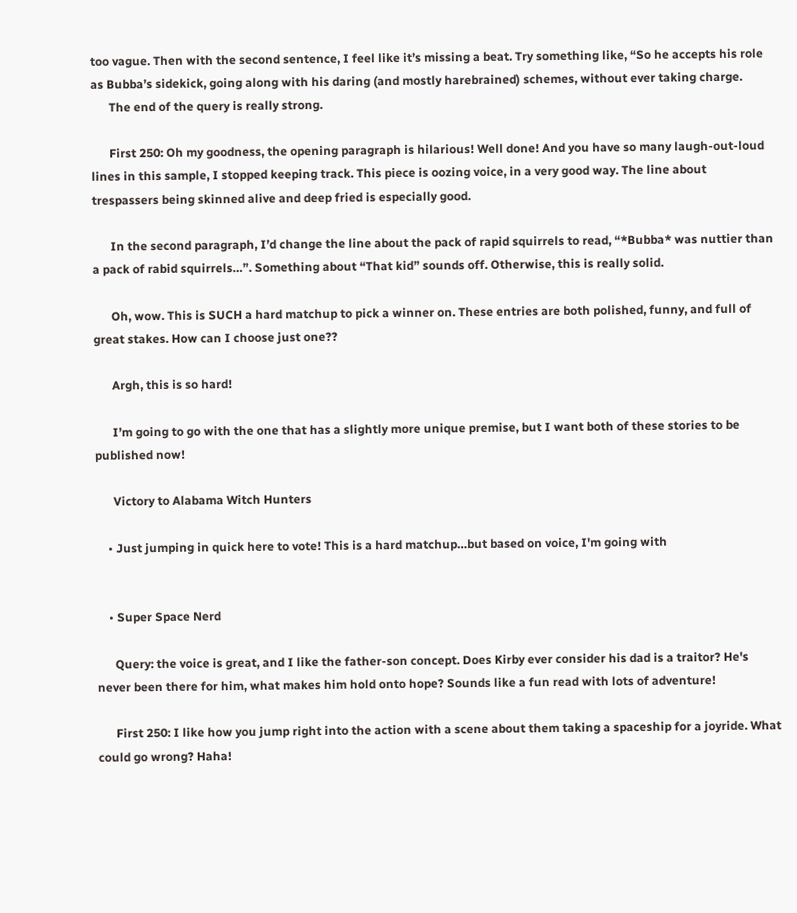too vague. Then with the second sentence, I feel like it’s missing a beat. Try something like, “So he accepts his role as Bubba’s sidekick, going along with his daring (and mostly harebrained) schemes, without ever taking charge.
      The end of the query is really strong.

      First 250: Oh my goodness, the opening paragraph is hilarious! Well done! And you have so many laugh-out-loud lines in this sample, I stopped keeping track. This piece is oozing voice, in a very good way. The line about trespassers being skinned alive and deep fried is especially good.

      In the second paragraph, I’d change the line about the pack of rapid squirrels to read, “*Bubba* was nuttier than a pack of rabid squirrels…”. Something about “That kid” sounds off. Otherwise, this is really solid.

      Oh, wow. This is SUCH a hard matchup to pick a winner on. These entries are both polished, funny, and full of great stakes. How can I choose just one??

      Argh, this is so hard!

      I’m going to go with the one that has a slightly more unique premise, but I want both of these stories to be published now!

      Victory to Alabama Witch Hunters

    • Just jumping in quick here to vote! This is a hard matchup…but based on voice, I'm going with


    • Super Space Nerd

      Query: the voice is great, and I like the father-son concept. Does Kirby ever consider his dad is a traitor? He's never been there for him, what makes him hold onto hope? Sounds like a fun read with lots of adventure!

      First 250: I like how you jump right into the action with a scene about them taking a spaceship for a joyride. What could go wrong? Haha!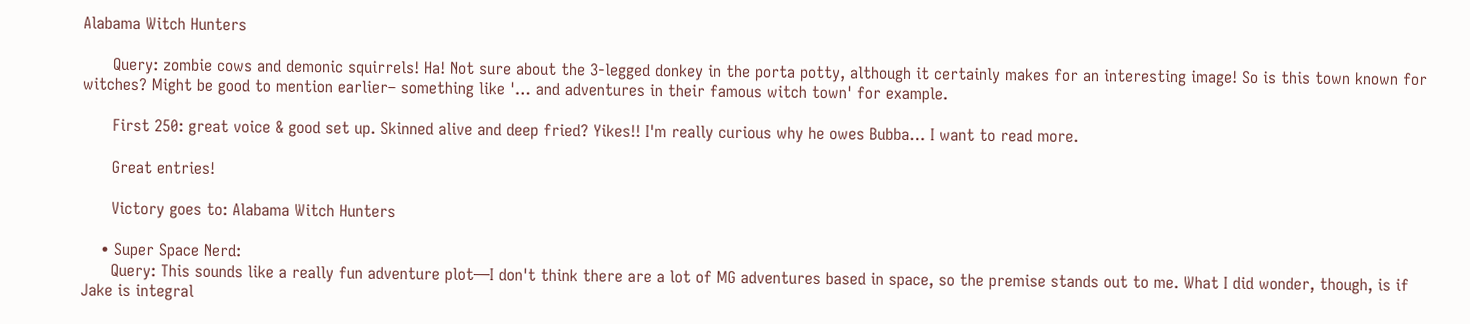Alabama Witch Hunters

      Query: zombie cows and demonic squirrels! Ha! Not sure about the 3-legged donkey in the porta potty, although it certainly makes for an interesting image! So is this town known for witches? Might be good to mention earlier– something like '… and adventures in their famous witch town' for example.

      First 250: great voice & good set up. Skinned alive and deep fried? Yikes!! I'm really curious why he owes Bubba… I want to read more.

      Great entries!

      Victory goes to: Alabama Witch Hunters

    • Super Space Nerd:
      Query: This sounds like a really fun adventure plot—I don't think there are a lot of MG adventures based in space, so the premise stands out to me. What I did wonder, though, is if Jake is integral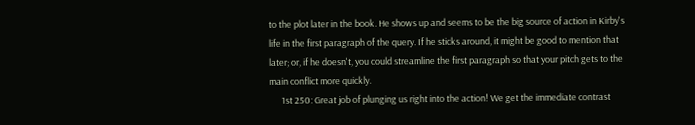to the plot later in the book. He shows up and seems to be the big source of action in Kirby's life in the first paragraph of the query. If he sticks around, it might be good to mention that later; or, if he doesn't, you could streamline the first paragraph so that your pitch gets to the main conflict more quickly.
      1st 250: Great job of plunging us right into the action! We get the immediate contrast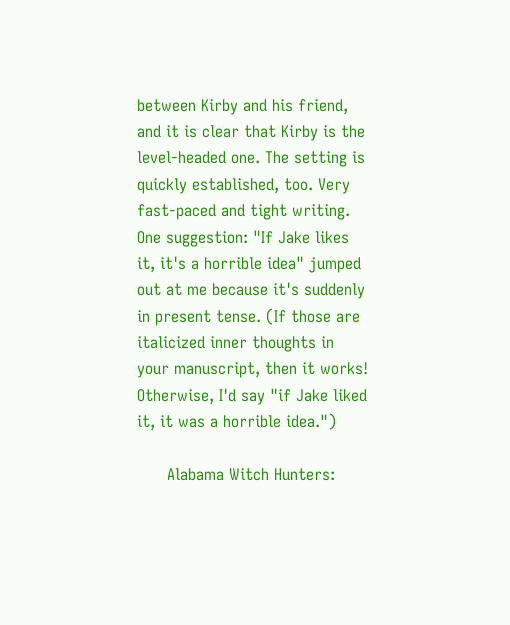between Kirby and his friend, and it is clear that Kirby is the level-headed one. The setting is quickly established, too. Very fast-paced and tight writing. One suggestion: "If Jake likes it, it's a horrible idea" jumped out at me because it's suddenly in present tense. (If those are italicized inner thoughts in your manuscript, then it works! Otherwise, I'd say "if Jake liked it, it was a horrible idea.")

      Alabama Witch Hunters: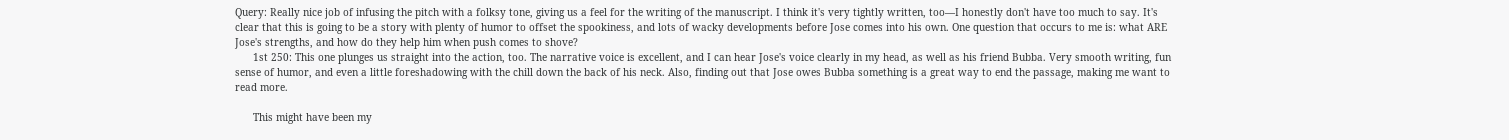Query: Really nice job of infusing the pitch with a folksy tone, giving us a feel for the writing of the manuscript. I think it's very tightly written, too—I honestly don't have too much to say. It's clear that this is going to be a story with plenty of humor to offset the spookiness, and lots of wacky developments before Jose comes into his own. One question that occurs to me is: what ARE Jose's strengths, and how do they help him when push comes to shove?
      1st 250: This one plunges us straight into the action, too. The narrative voice is excellent, and I can hear Jose's voice clearly in my head, as well as his friend Bubba. Very smooth writing, fun sense of humor, and even a little foreshadowing with the chill down the back of his neck. Also, finding out that Jose owes Bubba something is a great way to end the passage, making me want to read more.

      This might have been my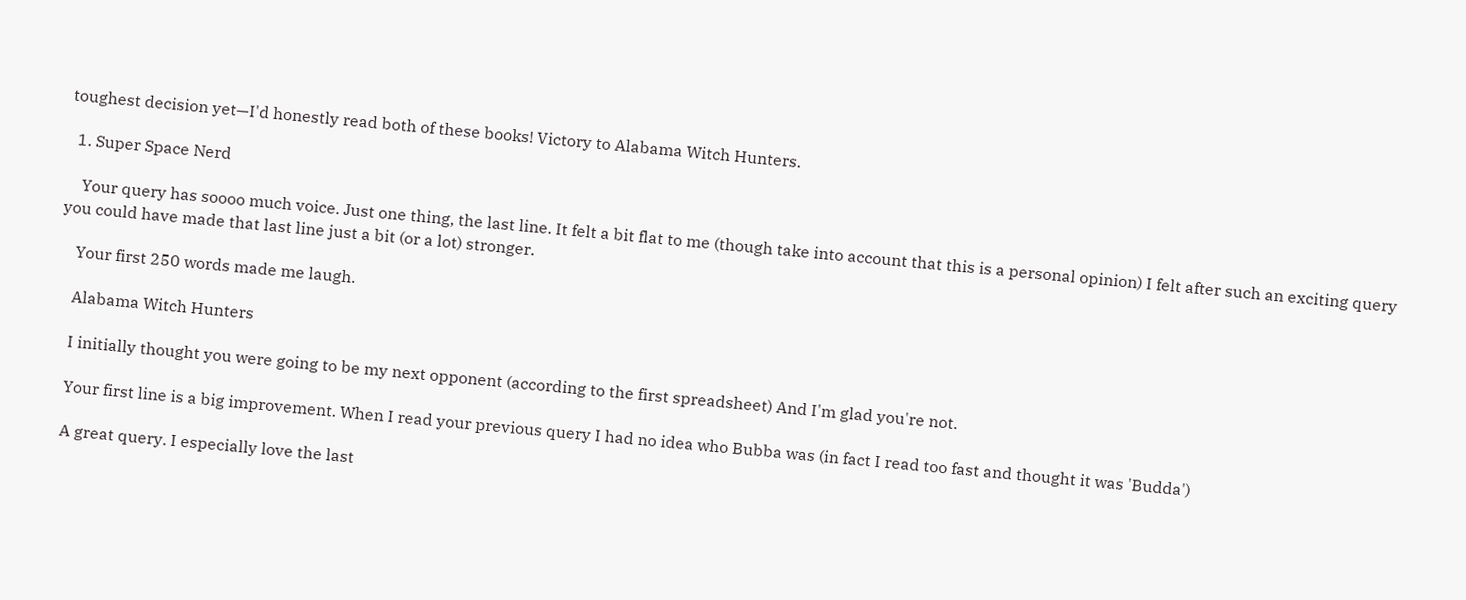toughest decision yet—I'd honestly read both of these books! Victory to Alabama Witch Hunters.

  1. Super Space Nerd

    Your query has soooo much voice. Just one thing, the last line. It felt a bit flat to me (though take into account that this is a personal opinion) I felt after such an exciting query you could have made that last line just a bit (or a lot) stronger.

    Your first 250 words made me laugh.

    Alabama Witch Hunters

    I initially thought you were going to be my next opponent (according to the first spreadsheet) And I'm glad you're not.

    Your first line is a big improvement. When I read your previous query I had no idea who Bubba was (in fact I read too fast and thought it was 'Budda')

    A great query. I especially love the last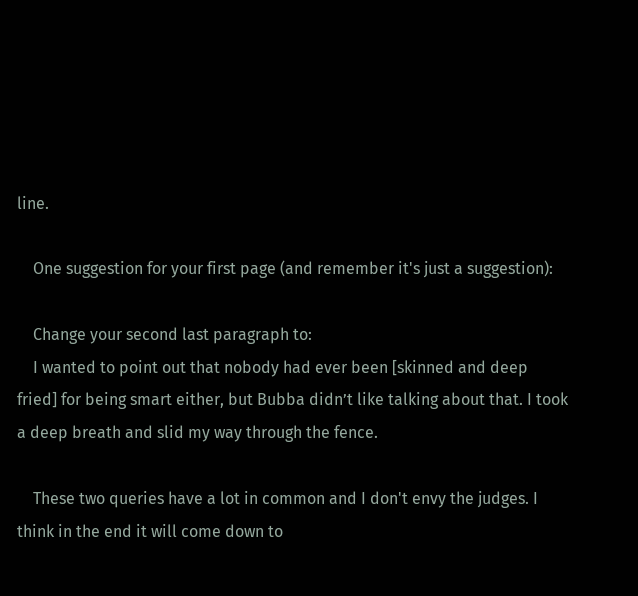line.

    One suggestion for your first page (and remember it's just a suggestion):

    Change your second last paragraph to:
    I wanted to point out that nobody had ever been [skinned and deep fried] for being smart either, but Bubba didn’t like talking about that. I took a deep breath and slid my way through the fence.

    These two queries have a lot in common and I don't envy the judges. I think in the end it will come down to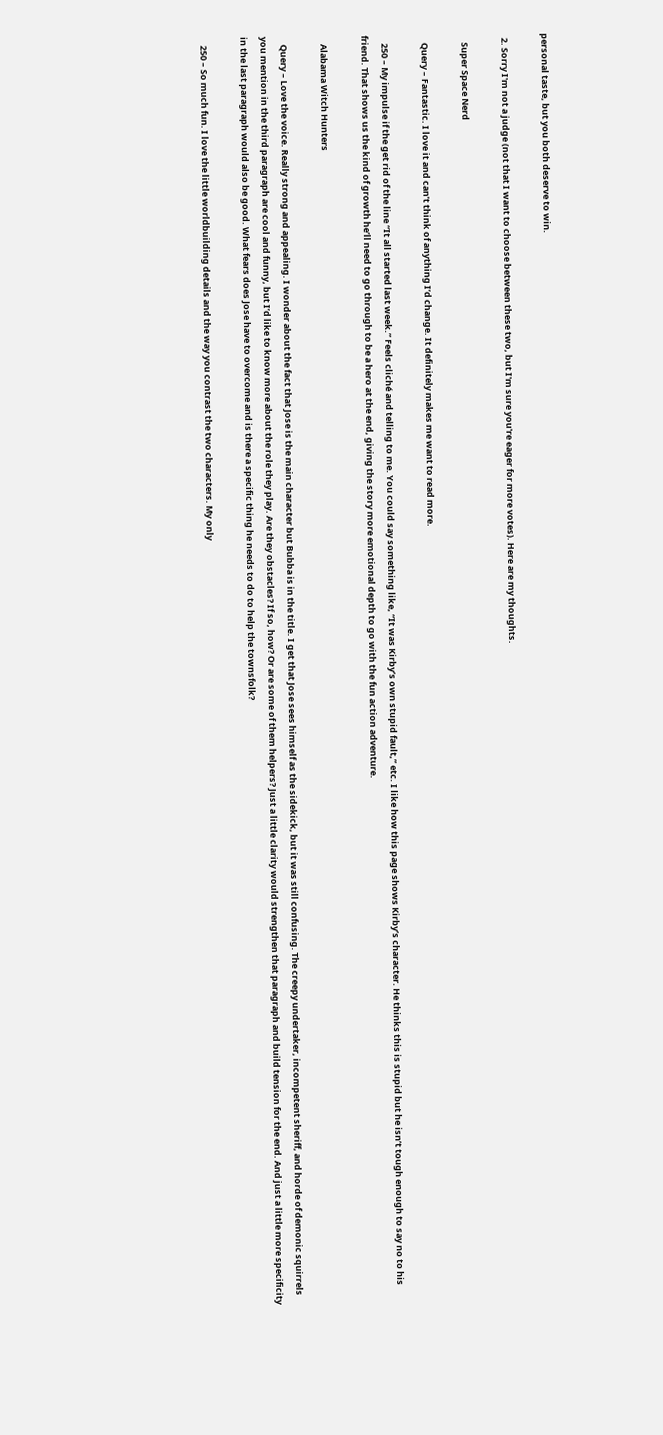personal taste, but you both deserve to win.

  2. Sorry I'm not a judge (not that I want to choose between these two, but I'm sure you're eager for more votes). Here are my thoughts.

    Super Space Nerd

    Query – Fantastic. I love it and can’t think of anything I’d change. It definitely makes me want to read more.

    250 – My impulse if the get rid of the line “It all started last week.” Feels cliché and telling to me. You could say something like, “It was Kirby’s own stupid fault,” etc. I like how this page shows Kirby’s character. He thinks this is stupid but he isn’t tough enough to say no to his friend. That shows us the kind of growth he’ll need to go through to be a hero at the end, giving the story more emotional depth to go with the fun action adventure.

    Alabama Witch Hunters

    Query – Love the voice. Really strong and appealing. I wonder about the fact that Jose is the main character but Bubba is in the title. I get that Jose sees himself as the sidekick, but it was still confusing. The creepy undertaker, incompetent sheriff, and horde of demonic squirrels you mention in the third paragraph are cool and funny, but I’d like to know more about the role they play. Are they obstacles? If so, how? Or are some of them helpers? Just a little clarity would strengthen that paragraph and build tension for the end. And just a little more specificity in the last paragraph would also be good. What fears does Jose have to overcome and is there a specific thing he needs to do to help the townsfolk?

    250 – So much fun. I love the little worldbuilding details and the way you contrast the two characters. My only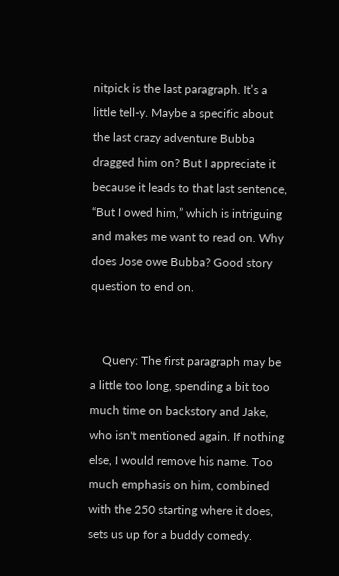nitpick is the last paragraph. It’s a little tell-y. Maybe a specific about the last crazy adventure Bubba dragged him on? But I appreciate it because it leads to that last sentence, “But I owed him,” which is intriguing and makes me want to read on. Why does Jose owe Bubba? Good story question to end on.


    Query: The first paragraph may be a little too long, spending a bit too much time on backstory and Jake, who isn't mentioned again. If nothing else, I would remove his name. Too much emphasis on him, combined with the 250 starting where it does, sets us up for a buddy comedy.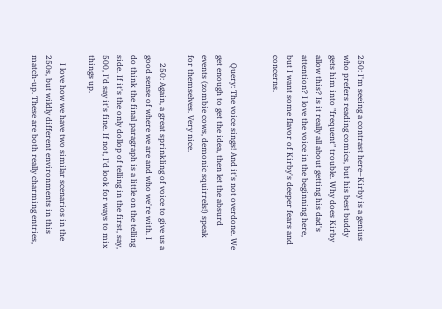250: I'm seeing a contrast here–Kirby is a genius who prefers reading comics, but his best buddy gets him into "frequent" trouble. Why does Kirby allow this? Is it really all about getting his dad's attention? I love the voice in the beginning here, but I want some flavor of Kirby's deeper fears and concerns.


    Query: The voice sings! And it's not overdone. We get enough to get the idea, then let the absurd events (zombie cows, demonic squirrels!) speak for themselves. Very nice.

    250: Again, a great sprinkling of voice to give us a good sense of where we are and who we're with. I do think the final paragraph is a little on the telling side. If it's the only dollop of telling in the first, say, 500, I'd say it's fine. If not, I'd look for ways to mix things up.

    I love how we have two similar scenarios in the 250s, but wildly different environments in this match-up. These are both really charming entries,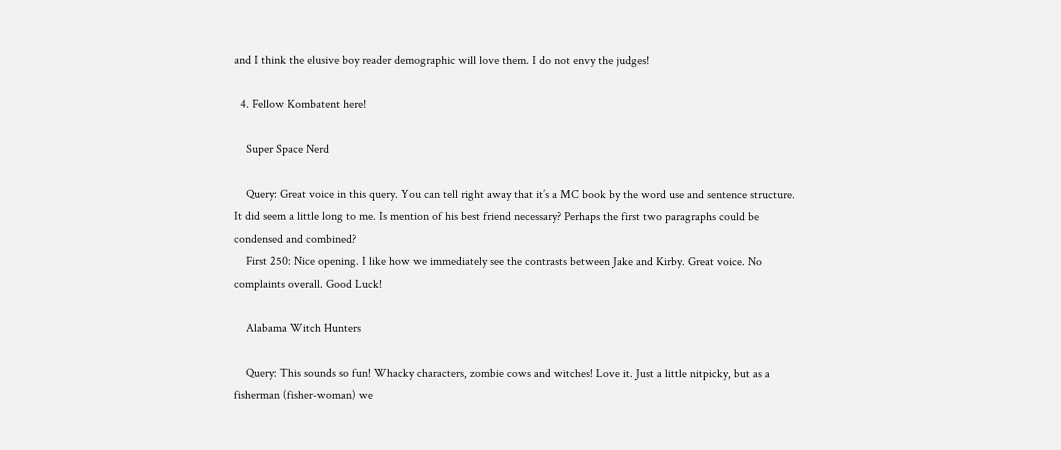and I think the elusive boy reader demographic will love them. I do not envy the judges!

  4. Fellow Kombatent here!

    Super Space Nerd

    Query: Great voice in this query. You can tell right away that it’s a MC book by the word use and sentence structure. It did seem a little long to me. Is mention of his best friend necessary? Perhaps the first two paragraphs could be condensed and combined?
    First 250: Nice opening. I like how we immediately see the contrasts between Jake and Kirby. Great voice. No complaints overall. Good Luck!

    Alabama Witch Hunters

    Query: This sounds so fun! Whacky characters, zombie cows and witches! Love it. Just a little nitpicky, but as a fisherman (fisher-woman) we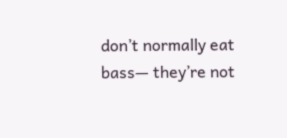don’t normally eat bass— they’re not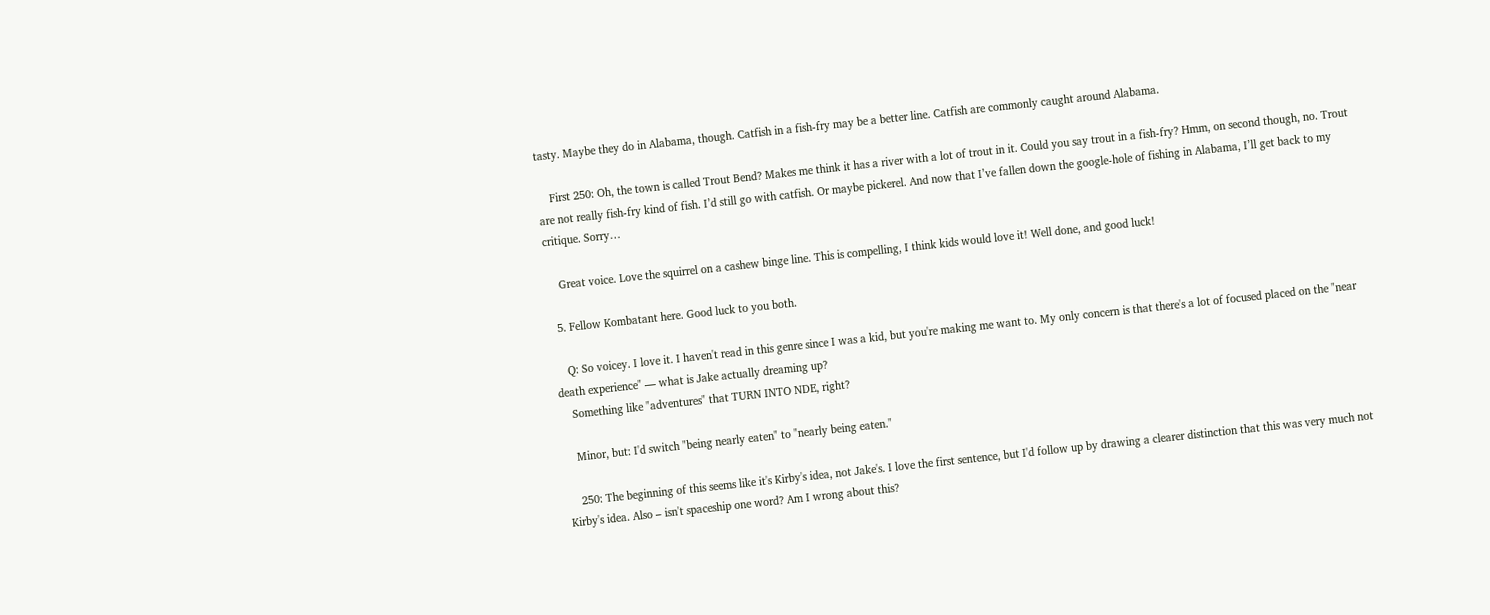tasty. Maybe they do in Alabama, though. Catfish in a fish-fry may be a better line. Catfish are commonly caught around Alabama.

    First 250: Oh, the town is called Trout Bend? Makes me think it has a river with a lot of trout in it. Could you say trout in a fish-fry? Hmm, on second though, no. Trout are not really fish-fry kind of fish. I’d still go with catfish. Or maybe pickerel. And now that I’ve fallen down the google-hole of fishing in Alabama, I’ll get back to my critique. Sorry…

    Great voice. Love the squirrel on a cashew binge line. This is compelling, I think kids would love it! Well done, and good luck!

  5. Fellow Kombatant here. Good luck to you both.

    Q: So voicey. I love it. I haven't read in this genre since I was a kid, but you're making me want to. My only concern is that there's a lot of focused placed on the "near death experience" — what is Jake actually dreaming up?
    Something like "adventures" that TURN INTO NDE, right?

    Minor, but: I'd switch "being nearly eaten" to "nearly being eaten."

    250: The beginning of this seems like it's Kirby's idea, not Jake's. I love the first sentence, but I'd follow up by drawing a clearer distinction that this was very much not Kirby's idea. Also – isn't spaceship one word? Am I wrong about this?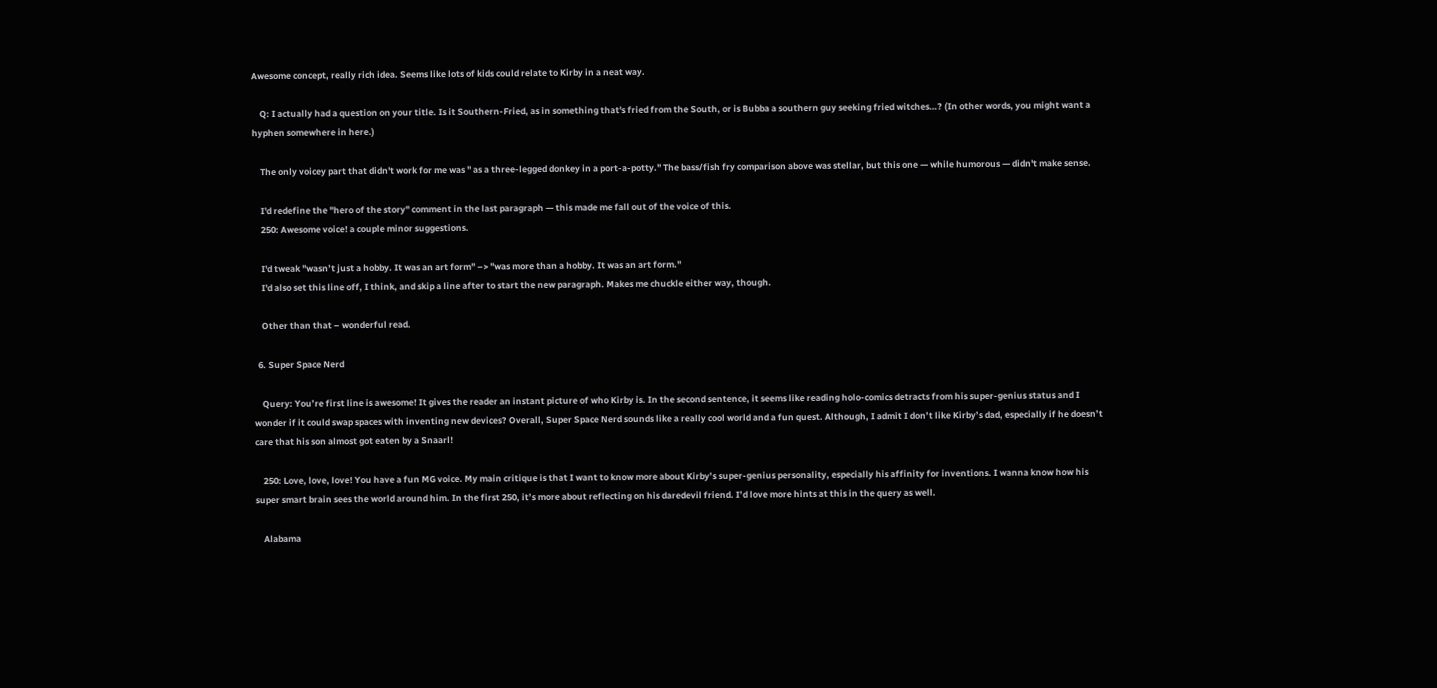Awesome concept, really rich idea. Seems like lots of kids could relate to Kirby in a neat way.

    Q: I actually had a question on your title. Is it Southern-Fried, as in something that's fried from the South, or is Bubba a southern guy seeking fried witches…? (In other words, you might want a hyphen somewhere in here.)

    The only voicey part that didn't work for me was " as a three-legged donkey in a port-a-potty." The bass/fish fry comparison above was stellar, but this one — while humorous — didn't make sense.

    I'd redefine the "hero of the story" comment in the last paragraph — this made me fall out of the voice of this.
    250: Awesome voice! a couple minor suggestions.

    I'd tweak "wasn’t just a hobby. It was an art form" –> "was more than a hobby. It was an art form."
    I'd also set this line off, I think, and skip a line after to start the new paragraph. Makes me chuckle either way, though.

    Other than that – wonderful read.

  6. Super Space Nerd

    Query: You’re first line is awesome! It gives the reader an instant picture of who Kirby is. In the second sentence, it seems like reading holo-comics detracts from his super-genius status and I wonder if it could swap spaces with inventing new devices? Overall, Super Space Nerd sounds like a really cool world and a fun quest. Although, I admit I don’t like Kirby’s dad, especially if he doesn’t care that his son almost got eaten by a Snaarl!

    250: Love, love, love! You have a fun MG voice. My main critique is that I want to know more about Kirby’s super-genius personality, especially his affinity for inventions. I wanna know how his super smart brain sees the world around him. In the first 250, it’s more about reflecting on his daredevil friend. I’d love more hints at this in the query as well.

    Alabama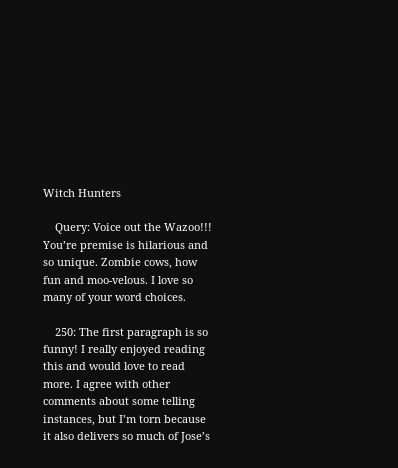Witch Hunters

    Query: Voice out the Wazoo!!! You’re premise is hilarious and so unique. Zombie cows, how fun and moo-velous. I love so many of your word choices.

    250: The first paragraph is so funny! I really enjoyed reading this and would love to read more. I agree with other comments about some telling instances, but I’m torn because it also delivers so much of Jose’s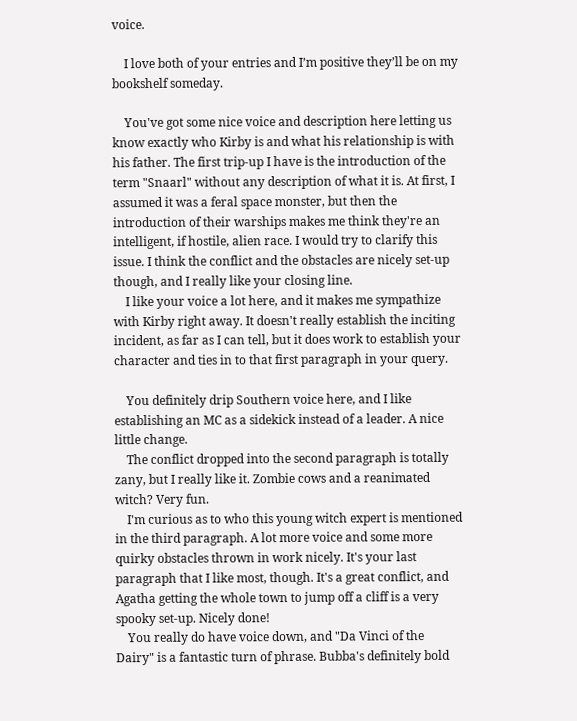voice.

    I love both of your entries and I’m positive they’ll be on my bookshelf someday.

    You've got some nice voice and description here letting us know exactly who Kirby is and what his relationship is with his father. The first trip-up I have is the introduction of the term "Snaarl" without any description of what it is. At first, I assumed it was a feral space monster, but then the introduction of their warships makes me think they're an intelligent, if hostile, alien race. I would try to clarify this issue. I think the conflict and the obstacles are nicely set-up though, and I really like your closing line.
    I like your voice a lot here, and it makes me sympathize with Kirby right away. It doesn't really establish the inciting incident, as far as I can tell, but it does work to establish your character and ties in to that first paragraph in your query.

    You definitely drip Southern voice here, and I like establishing an MC as a sidekick instead of a leader. A nice little change.
    The conflict dropped into the second paragraph is totally zany, but I really like it. Zombie cows and a reanimated witch? Very fun.
    I'm curious as to who this young witch expert is mentioned in the third paragraph. A lot more voice and some more quirky obstacles thrown in work nicely. It's your last paragraph that I like most, though. It's a great conflict, and Agatha getting the whole town to jump off a cliff is a very spooky set-up. Nicely done!
    You really do have voice down, and "Da Vinci of the Dairy" is a fantastic turn of phrase. Bubba's definitely bold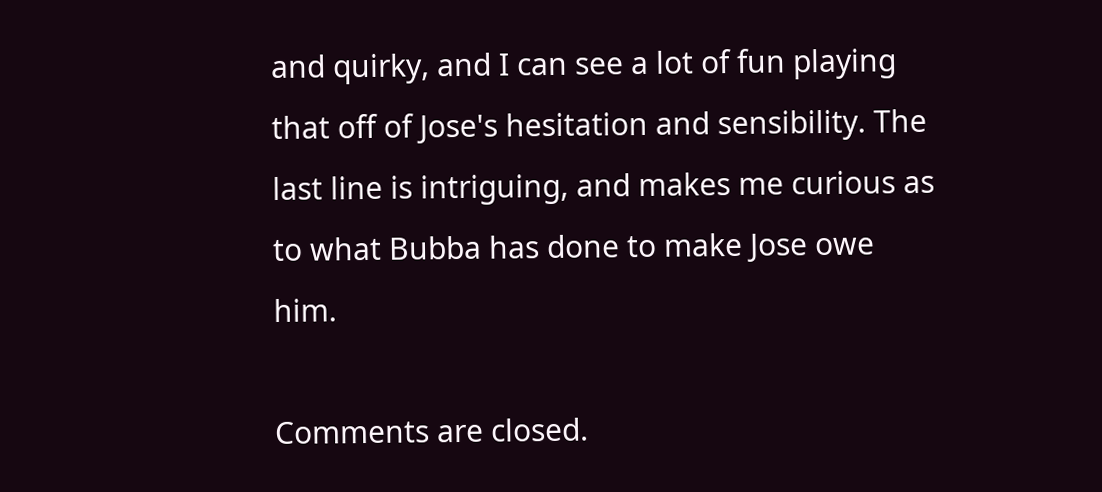and quirky, and I can see a lot of fun playing that off of Jose's hesitation and sensibility. The last line is intriguing, and makes me curious as to what Bubba has done to make Jose owe him.

Comments are closed.